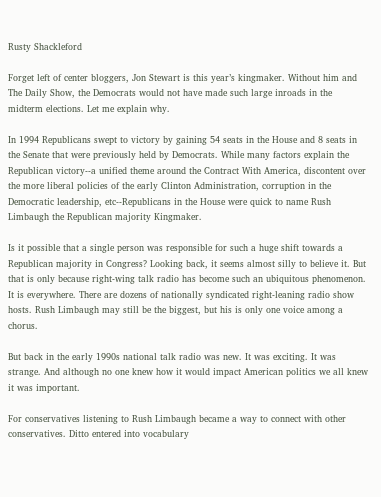Rusty Shackleford

Forget left of center bloggers, Jon Stewart is this year’s kingmaker. Without him and The Daily Show, the Democrats would not have made such large inroads in the midterm elections. Let me explain why.

In 1994 Republicans swept to victory by gaining 54 seats in the House and 8 seats in the Senate that were previously held by Democrats. While many factors explain the Republican victory--a unified theme around the Contract With America, discontent over the more liberal policies of the early Clinton Administration, corruption in the Democratic leadership, etc--Republicans in the House were quick to name Rush Limbaugh the Republican majority Kingmaker.

Is it possible that a single person was responsible for such a huge shift towards a Republican majority in Congress? Looking back, it seems almost silly to believe it. But that is only because right-wing talk radio has become such an ubiquitous phenomenon. It is everywhere. There are dozens of nationally syndicated right-leaning radio show hosts. Rush Limbaugh may still be the biggest, but his is only one voice among a chorus.

But back in the early 1990s national talk radio was new. It was exciting. It was strange. And although no one knew how it would impact American politics we all knew it was important.

For conservatives listening to Rush Limbaugh became a way to connect with other conservatives. Ditto entered into vocabulary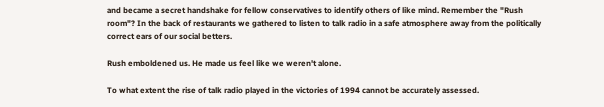and became a secret handshake for fellow conservatives to identify others of like mind. Remember the "Rush room"? In the back of restaurants we gathered to listen to talk radio in a safe atmosphere away from the politically correct ears of our social betters.

Rush emboldened us. He made us feel like we weren't alone.

To what extent the rise of talk radio played in the victories of 1994 cannot be accurately assessed.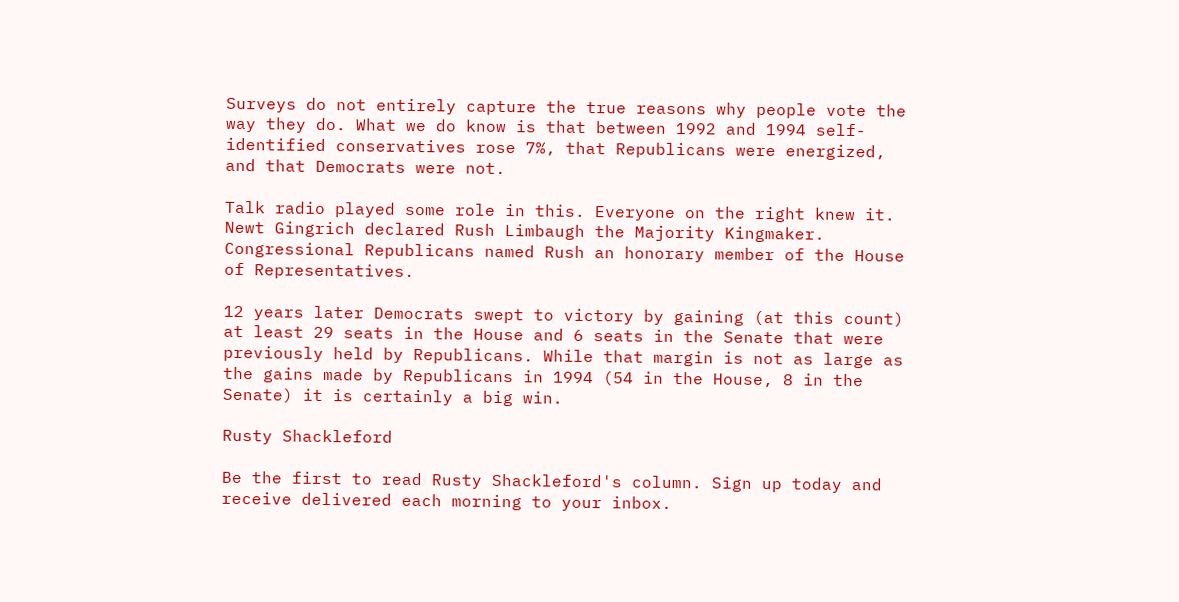Surveys do not entirely capture the true reasons why people vote the way they do. What we do know is that between 1992 and 1994 self-identified conservatives rose 7%, that Republicans were energized, and that Democrats were not.

Talk radio played some role in this. Everyone on the right knew it. Newt Gingrich declared Rush Limbaugh the Majority Kingmaker. Congressional Republicans named Rush an honorary member of the House of Representatives.

12 years later Democrats swept to victory by gaining (at this count) at least 29 seats in the House and 6 seats in the Senate that were previously held by Republicans. While that margin is not as large as the gains made by Republicans in 1994 (54 in the House, 8 in the Senate) it is certainly a big win.

Rusty Shackleford

Be the first to read Rusty Shackleford's column. Sign up today and receive delivered each morning to your inbox.